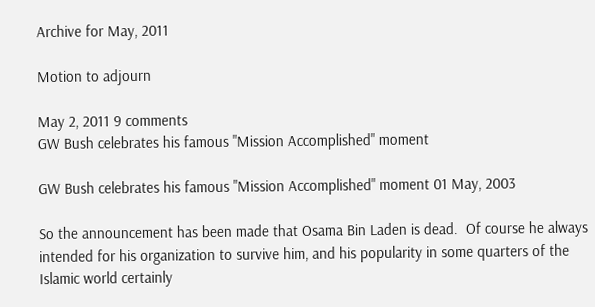Archive for May, 2011

Motion to adjourn

May 2, 2011 9 comments
GW Bush celebrates his famous "Mission Accomplished" moment

GW Bush celebrates his famous "Mission Accomplished" moment 01 May, 2003

So the announcement has been made that Osama Bin Laden is dead.  Of course he always intended for his organization to survive him, and his popularity in some quarters of the Islamic world certainly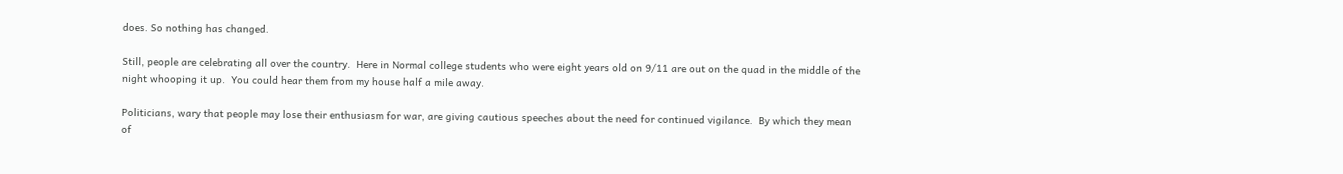does. So nothing has changed.

Still, people are celebrating all over the country.  Here in Normal college students who were eight years old on 9/11 are out on the quad in the middle of the night whooping it up.  You could hear them from my house half a mile away.

Politicians, wary that people may lose their enthusiasm for war, are giving cautious speeches about the need for continued vigilance.  By which they mean of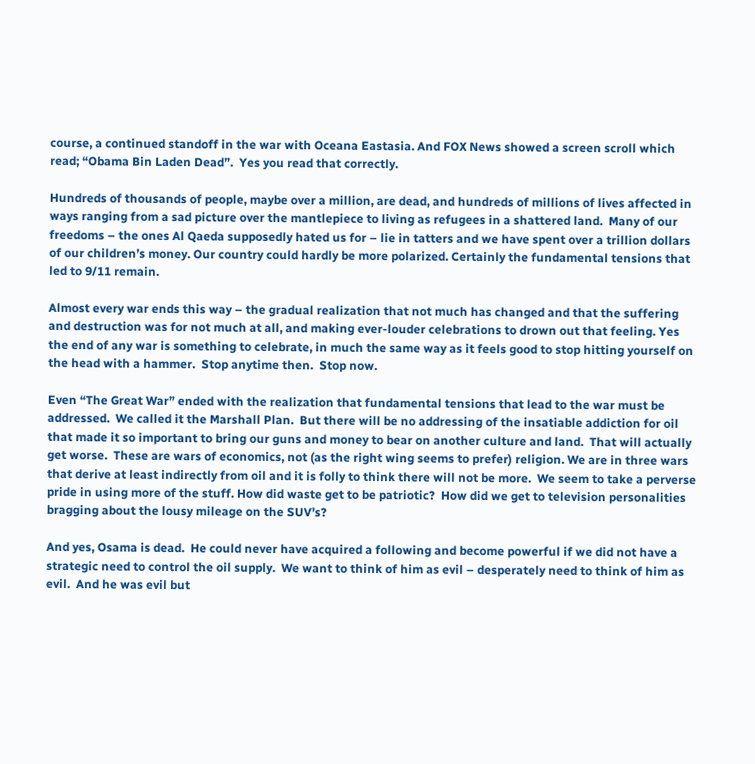course, a continued standoff in the war with Oceana Eastasia. And FOX News showed a screen scroll which read; “Obama Bin Laden Dead”.  Yes you read that correctly.

Hundreds of thousands of people, maybe over a million, are dead, and hundreds of millions of lives affected in ways ranging from a sad picture over the mantlepiece to living as refugees in a shattered land.  Many of our freedoms – the ones Al Qaeda supposedly hated us for – lie in tatters and we have spent over a trillion dollars of our children’s money. Our country could hardly be more polarized. Certainly the fundamental tensions that led to 9/11 remain.

Almost every war ends this way – the gradual realization that not much has changed and that the suffering and destruction was for not much at all, and making ever-louder celebrations to drown out that feeling. Yes the end of any war is something to celebrate, in much the same way as it feels good to stop hitting yourself on the head with a hammer.  Stop anytime then.  Stop now.

Even “The Great War” ended with the realization that fundamental tensions that lead to the war must be addressed.  We called it the Marshall Plan.  But there will be no addressing of the insatiable addiction for oil that made it so important to bring our guns and money to bear on another culture and land.  That will actually get worse.  These are wars of economics, not (as the right wing seems to prefer) religion. We are in three wars that derive at least indirectly from oil and it is folly to think there will not be more.  We seem to take a perverse pride in using more of the stuff. How did waste get to be patriotic?  How did we get to television personalities bragging about the lousy mileage on the SUV’s?

And yes, Osama is dead.  He could never have acquired a following and become powerful if we did not have a strategic need to control the oil supply.  We want to think of him as evil – desperately need to think of him as evil.  And he was evil but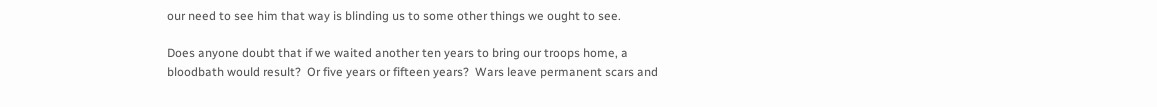our need to see him that way is blinding us to some other things we ought to see.

Does anyone doubt that if we waited another ten years to bring our troops home, a bloodbath would result?  Or five years or fifteen years?  Wars leave permanent scars and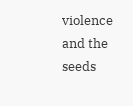violence and the seeds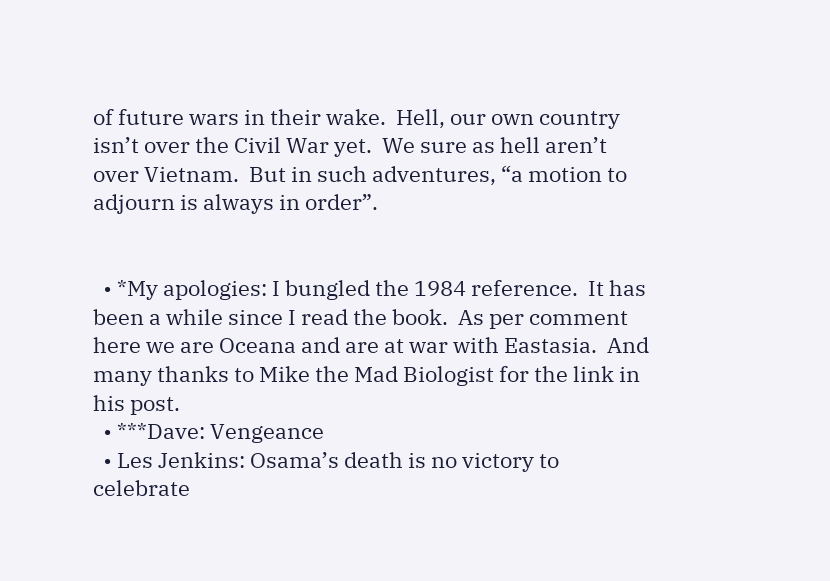of future wars in their wake.  Hell, our own country isn’t over the Civil War yet.  We sure as hell aren’t over Vietnam.  But in such adventures, “a motion to adjourn is always in order”.


  • *My apologies: I bungled the 1984 reference.  It has been a while since I read the book.  As per comment here we are Oceana and are at war with Eastasia.  And many thanks to Mike the Mad Biologist for the link in his post.
  • ***Dave: Vengeance
  • Les Jenkins: Osama’s death is no victory to celebrate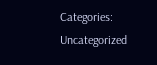Categories: Uncategorized